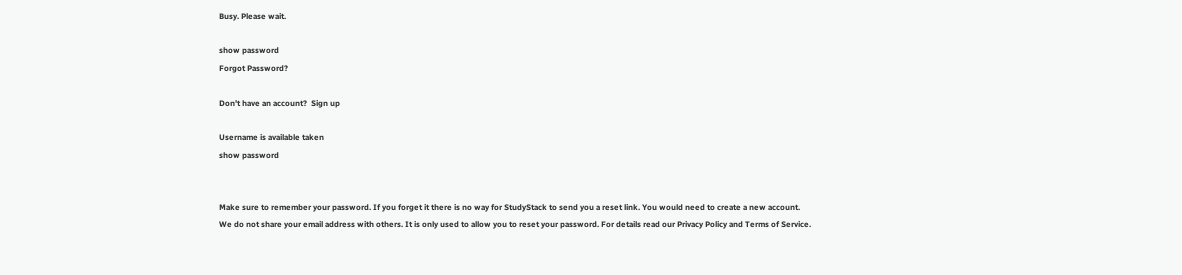Busy. Please wait.

show password
Forgot Password?

Don't have an account?  Sign up

Username is available taken
show password


Make sure to remember your password. If you forget it there is no way for StudyStack to send you a reset link. You would need to create a new account.
We do not share your email address with others. It is only used to allow you to reset your password. For details read our Privacy Policy and Terms of Service.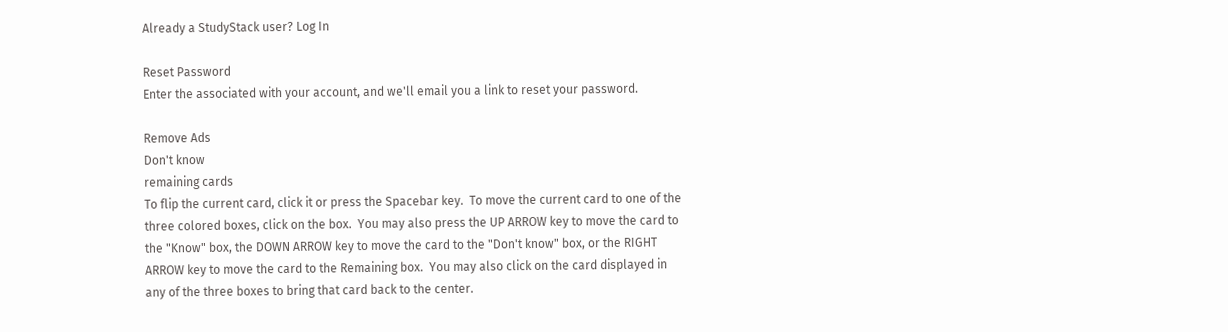Already a StudyStack user? Log In

Reset Password
Enter the associated with your account, and we'll email you a link to reset your password.

Remove Ads
Don't know
remaining cards
To flip the current card, click it or press the Spacebar key.  To move the current card to one of the three colored boxes, click on the box.  You may also press the UP ARROW key to move the card to the "Know" box, the DOWN ARROW key to move the card to the "Don't know" box, or the RIGHT ARROW key to move the card to the Remaining box.  You may also click on the card displayed in any of the three boxes to bring that card back to the center.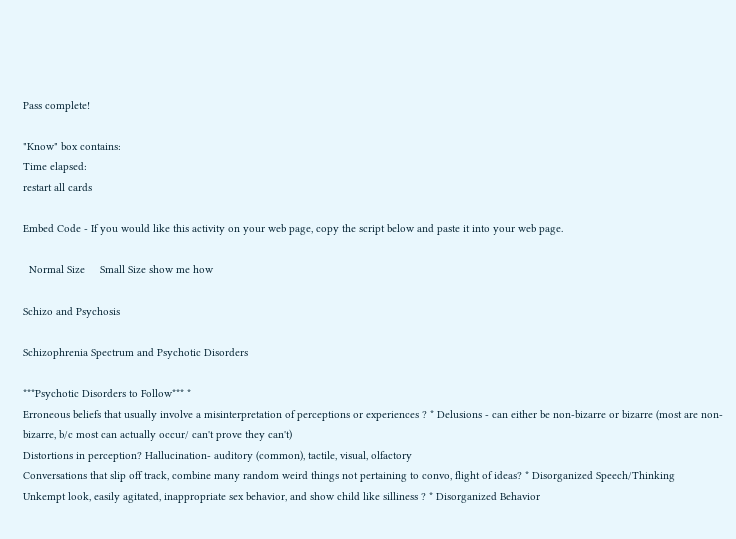Pass complete!

"Know" box contains:
Time elapsed:
restart all cards

Embed Code - If you would like this activity on your web page, copy the script below and paste it into your web page.

  Normal Size     Small Size show me how

Schizo and Psychosis

Schizophrenia Spectrum and Psychotic Disorders

***Psychotic Disorders to Follow*** *
Erroneous beliefs that usually involve a misinterpretation of perceptions or experiences ? * Delusions - can either be non-bizarre or bizarre (most are non-bizarre, b/c most can actually occur/ can't prove they can't)
Distortions in perception? Hallucination- auditory (common), tactile, visual, olfactory
Conversations that slip off track, combine many random weird things not pertaining to convo, flight of ideas? * Disorganized Speech/Thinking
Unkempt look, easily agitated, inappropriate sex behavior, and show child like silliness ? * Disorganized Behavior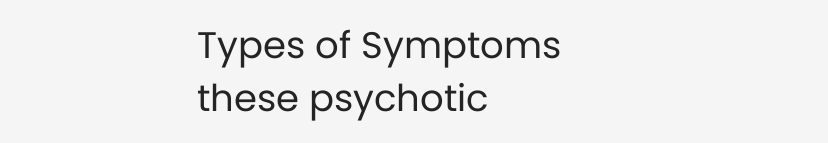Types of Symptoms these psychotic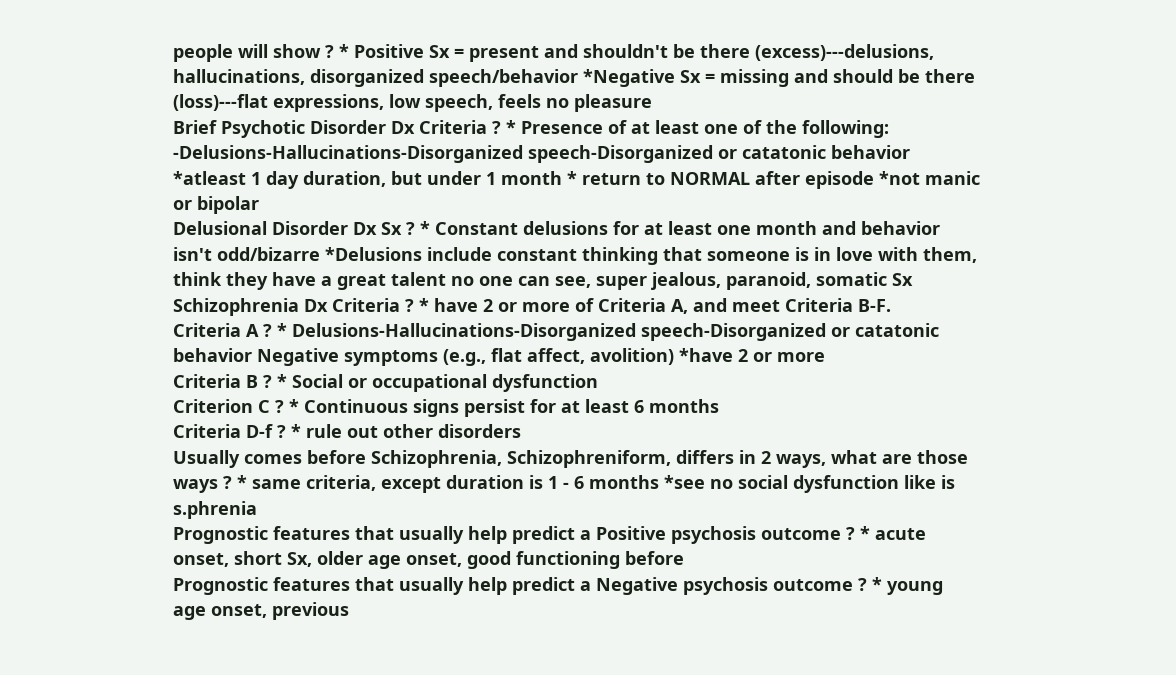people will show ? * Positive Sx = present and shouldn't be there (excess)---delusions, hallucinations, disorganized speech/behavior *Negative Sx = missing and should be there (loss)---flat expressions, low speech, feels no pleasure
Brief Psychotic Disorder Dx Criteria ? * Presence of at least one of the following: -Delusions-Hallucinations-Disorganized speech-Disorganized or catatonic behavior *atleast 1 day duration, but under 1 month * return to NORMAL after episode *not manic or bipolar
Delusional Disorder Dx Sx ? * Constant delusions for at least one month and behavior isn't odd/bizarre *Delusions include constant thinking that someone is in love with them, think they have a great talent no one can see, super jealous, paranoid, somatic Sx
Schizophrenia Dx Criteria ? * have 2 or more of Criteria A, and meet Criteria B-F.
Criteria A ? * Delusions-Hallucinations-Disorganized speech-Disorganized or catatonic behavior Negative symptoms (e.g., flat affect, avolition) *have 2 or more
Criteria B ? * Social or occupational dysfunction
Criterion C ? * Continuous signs persist for at least 6 months
Criteria D-f ? * rule out other disorders
Usually comes before Schizophrenia, Schizophreniform, differs in 2 ways, what are those ways ? * same criteria, except duration is 1 - 6 months *see no social dysfunction like is s.phrenia
Prognostic features that usually help predict a Positive psychosis outcome ? * acute onset, short Sx, older age onset, good functioning before
Prognostic features that usually help predict a Negative psychosis outcome ? * young age onset, previous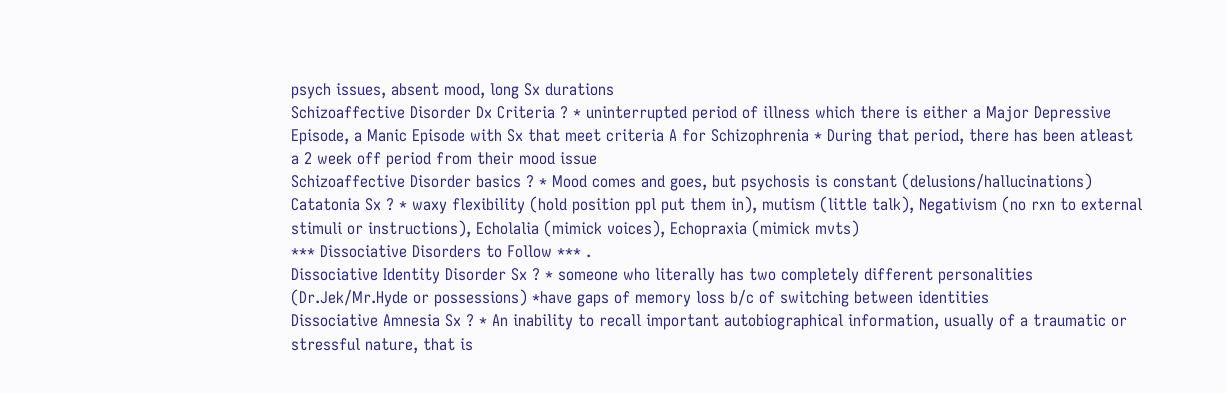psych issues, absent mood, long Sx durations
Schizoaffective Disorder Dx Criteria ? * uninterrupted period of illness which there is either a Major Depressive Episode, a Manic Episode with Sx that meet criteria A for Schizophrenia * During that period, there has been atleast a 2 week off period from their mood issue
Schizoaffective Disorder basics ? * Mood comes and goes, but psychosis is constant (delusions/hallucinations)
Catatonia Sx ? * waxy flexibility (hold position ppl put them in), mutism (little talk), Negativism (no rxn to external stimuli or instructions), Echolalia (mimick voices), Echopraxia (mimick mvts)
*** Dissociative Disorders to Follow *** .
Dissociative Identity Disorder Sx ? * someone who literally has two completely different personalities (Dr.Jek/Mr.Hyde or possessions) *have gaps of memory loss b/c of switching between identities
Dissociative Amnesia Sx ? * An inability to recall important autobiographical information, usually of a traumatic or stressful nature, that is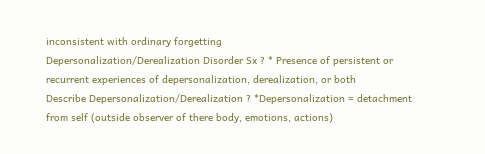inconsistent with ordinary forgetting
Depersonalization/Derealization Disorder Sx ? * Presence of persistent or recurrent experiences of depersonalization, derealization, or both
Describe Depersonalization/Derealization ? *Depersonalization = detachment from self (outside observer of there body, emotions, actions)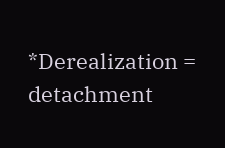*Derealization = detachment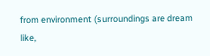from environment (surroundings are dream like,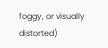foggy, or visually distorted)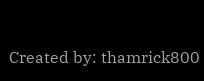Created by: thamrick800